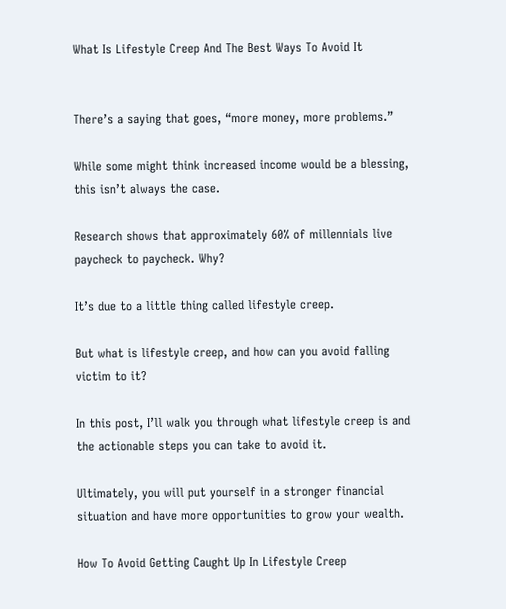What Is Lifestyle Creep And The Best Ways To Avoid It


There’s a saying that goes, “more money, more problems.”

While some might think increased income would be a blessing, this isn’t always the case.

Research shows that approximately 60% of millennials live paycheck to paycheck. Why?

It’s due to a little thing called lifestyle creep.

But what is lifestyle creep, and how can you avoid falling victim to it?

In this post, I’ll walk you through what lifestyle creep is and the actionable steps you can take to avoid it.

Ultimately, you will put yourself in a stronger financial situation and have more opportunities to grow your wealth.

How To Avoid Getting Caught Up In Lifestyle Creep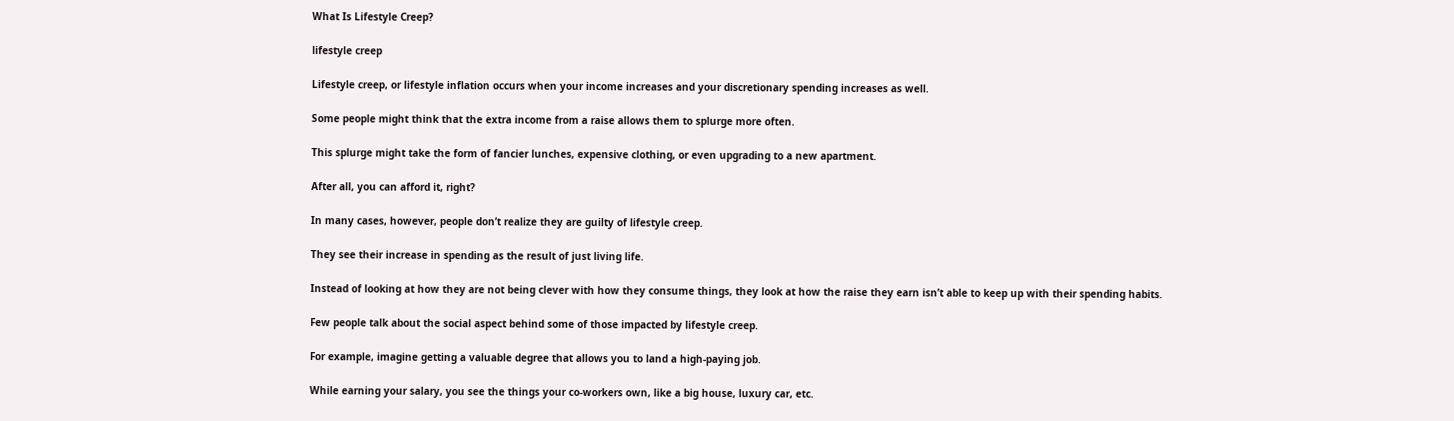What Is Lifestyle Creep?

lifestyle creep

Lifestyle creep, or lifestyle inflation occurs when your income increases and your discretionary spending increases as well.

Some people might think that the extra income from a raise allows them to splurge more often.

This splurge might take the form of fancier lunches, expensive clothing, or even upgrading to a new apartment.

After all, you can afford it, right?

In many cases, however, people don’t realize they are guilty of lifestyle creep.

They see their increase in spending as the result of just living life.

Instead of looking at how they are not being clever with how they consume things, they look at how the raise they earn isn’t able to keep up with their spending habits.

Few people talk about the social aspect behind some of those impacted by lifestyle creep.

For example, imagine getting a valuable degree that allows you to land a high-paying job.

While earning your salary, you see the things your co-workers own, like a big house, luxury car, etc.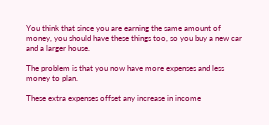You think that since you are earning the same amount of money, you should have these things too, so you buy a new car and a larger house.

The problem is that you now have more expenses and less money to plan.

These extra expenses offset any increase in income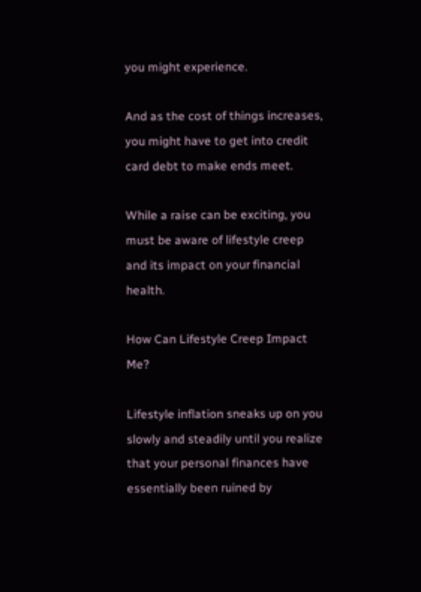you might experience.

And as the cost of things increases, you might have to get into credit card debt to make ends meet.

While a raise can be exciting, you must be aware of lifestyle creep and its impact on your financial health.

How Can Lifestyle Creep Impact Me?

Lifestyle inflation sneaks up on you slowly and steadily until you realize that your personal finances have essentially been ruined by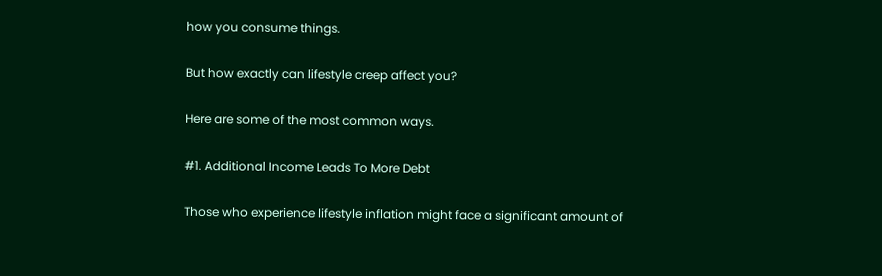how you consume things.

But how exactly can lifestyle creep affect you?

Here are some of the most common ways.

#1. Additional Income Leads To More Debt

Those who experience lifestyle inflation might face a significant amount of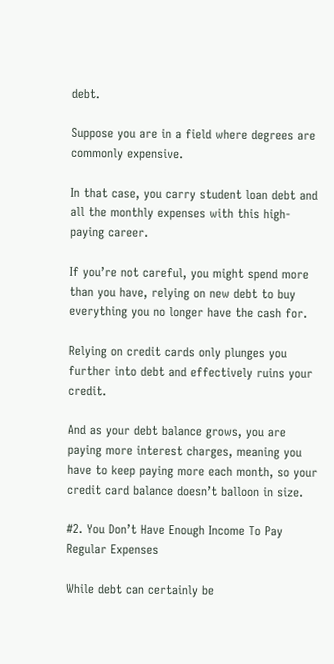debt.

Suppose you are in a field where degrees are commonly expensive.

In that case, you carry student loan debt and all the monthly expenses with this high-paying career.

If you’re not careful, you might spend more than you have, relying on new debt to buy everything you no longer have the cash for.

Relying on credit cards only plunges you further into debt and effectively ruins your credit.

And as your debt balance grows, you are paying more interest charges, meaning you have to keep paying more each month, so your credit card balance doesn’t balloon in size.

#2. You Don’t Have Enough Income To Pay Regular Expenses

While debt can certainly be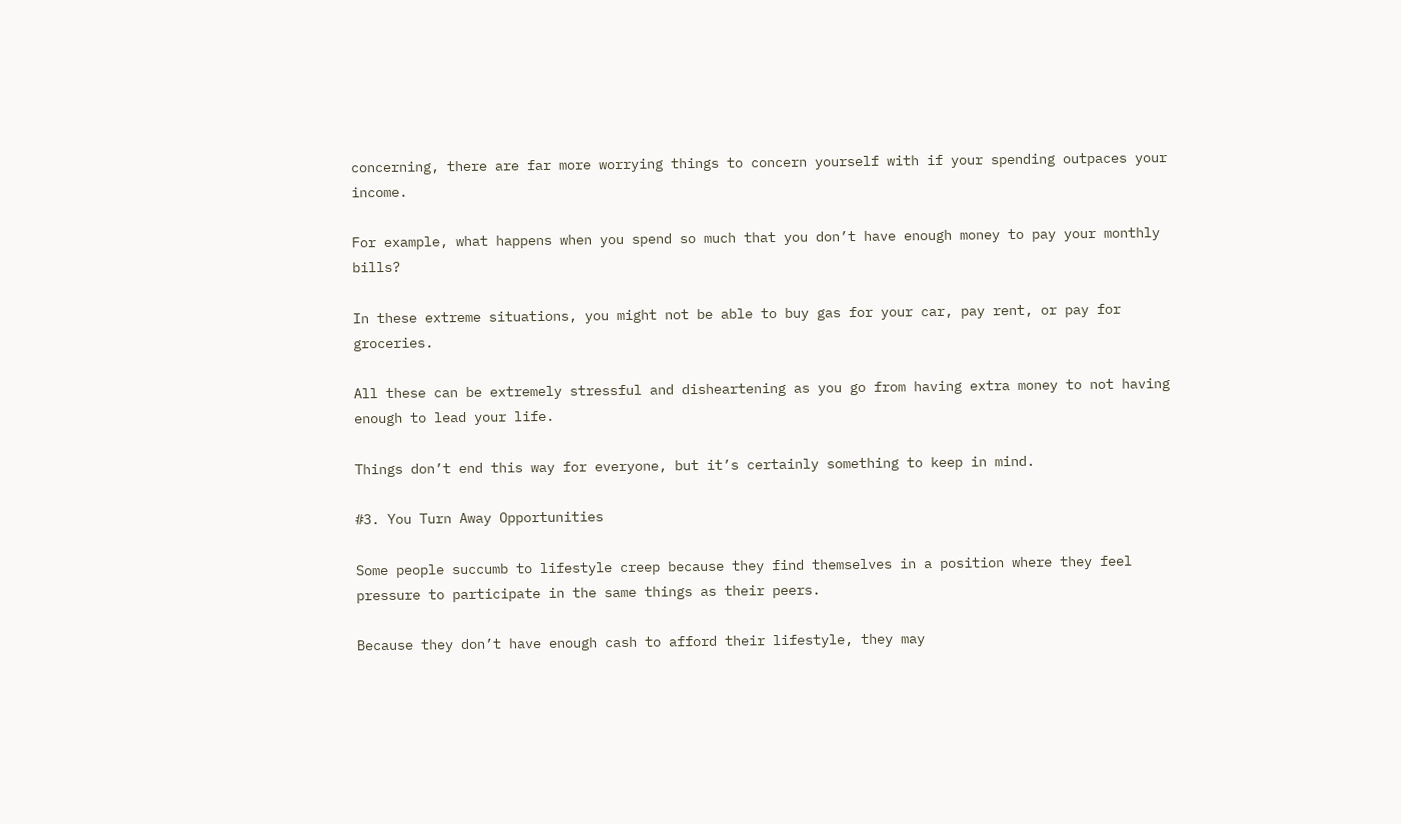concerning, there are far more worrying things to concern yourself with if your spending outpaces your income.

For example, what happens when you spend so much that you don’t have enough money to pay your monthly bills?

In these extreme situations, you might not be able to buy gas for your car, pay rent, or pay for groceries.

All these can be extremely stressful and disheartening as you go from having extra money to not having enough to lead your life.

Things don’t end this way for everyone, but it’s certainly something to keep in mind.

#3. You Turn Away Opportunities

Some people succumb to lifestyle creep because they find themselves in a position where they feel pressure to participate in the same things as their peers.

Because they don’t have enough cash to afford their lifestyle, they may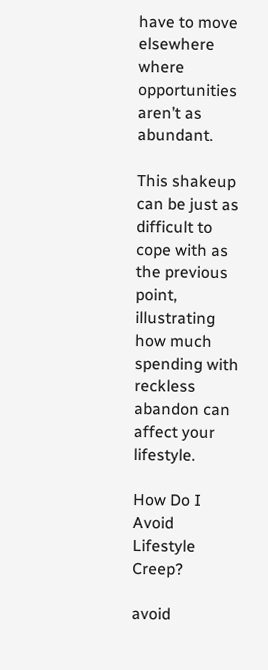have to move elsewhere where opportunities aren’t as abundant.

This shakeup can be just as difficult to cope with as the previous point, illustrating how much spending with reckless abandon can affect your lifestyle.

How Do I Avoid Lifestyle Creep?

avoid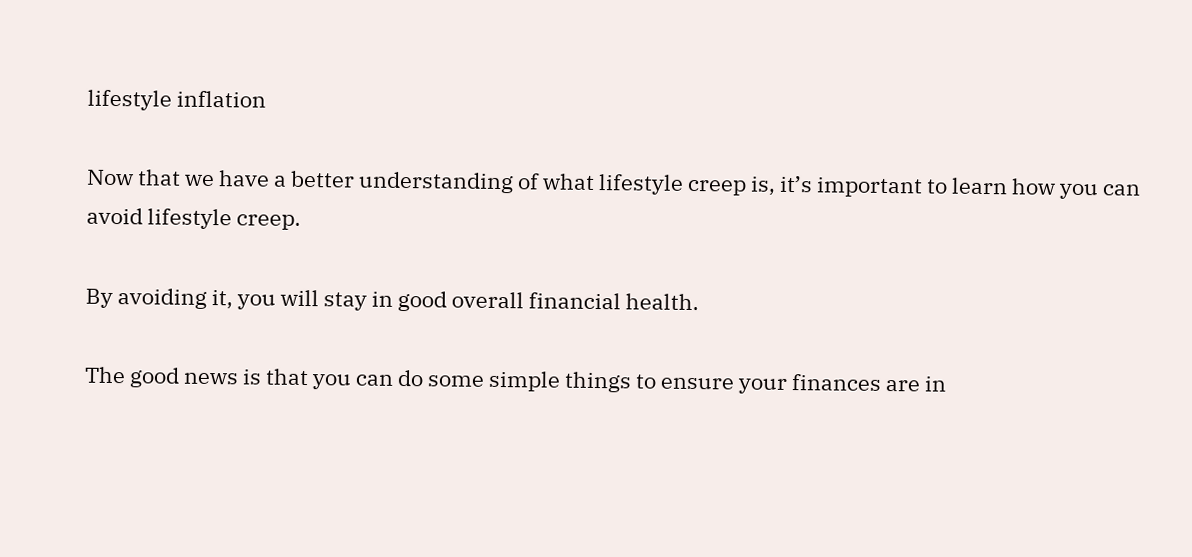lifestyle inflation

Now that we have a better understanding of what lifestyle creep is, it’s important to learn how you can avoid lifestyle creep.

By avoiding it, you will stay in good overall financial health.

The good news is that you can do some simple things to ensure your finances are in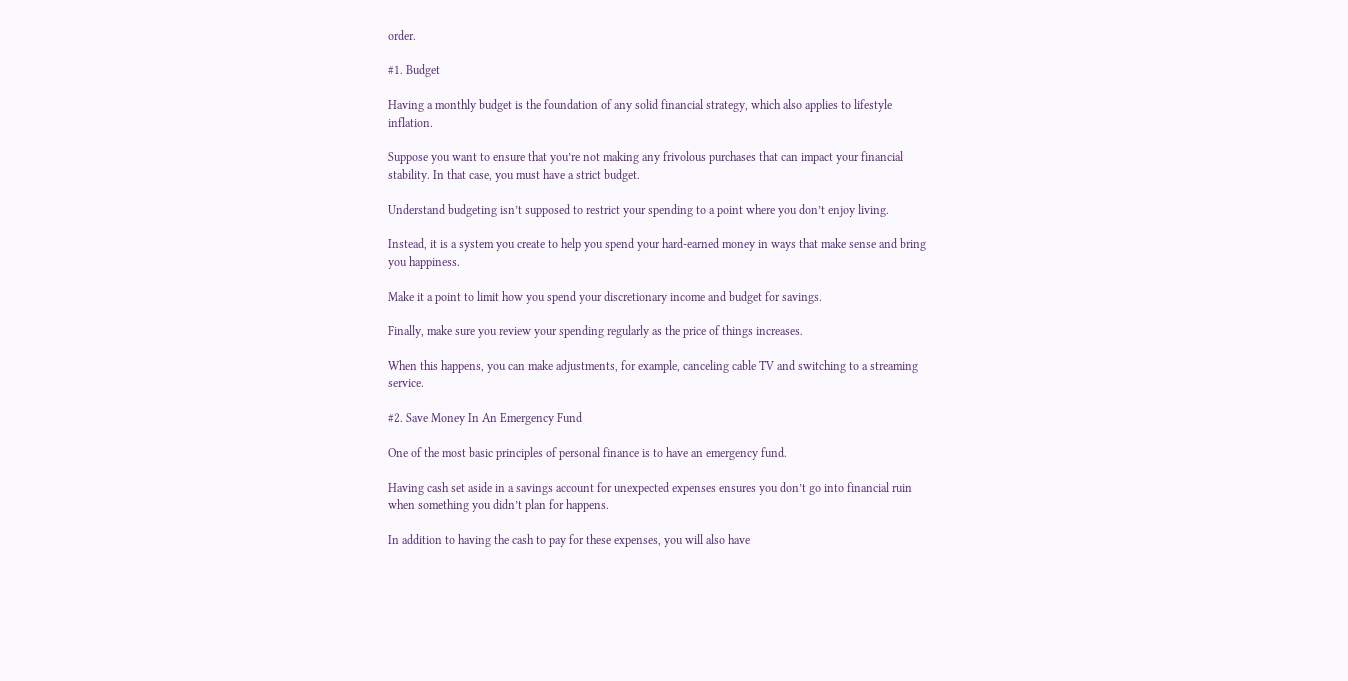order.

#1. Budget

Having a monthly budget is the foundation of any solid financial strategy, which also applies to lifestyle inflation.

Suppose you want to ensure that you’re not making any frivolous purchases that can impact your financial stability. In that case, you must have a strict budget.

Understand budgeting isn’t supposed to restrict your spending to a point where you don’t enjoy living.

Instead, it is a system you create to help you spend your hard-earned money in ways that make sense and bring you happiness.

Make it a point to limit how you spend your discretionary income and budget for savings.

Finally, make sure you review your spending regularly as the price of things increases.

When this happens, you can make adjustments, for example, canceling cable TV and switching to a streaming service.

#2. Save Money In An Emergency Fund

One of the most basic principles of personal finance is to have an emergency fund.

Having cash set aside in a savings account for unexpected expenses ensures you don’t go into financial ruin when something you didn’t plan for happens.

In addition to having the cash to pay for these expenses, you will also have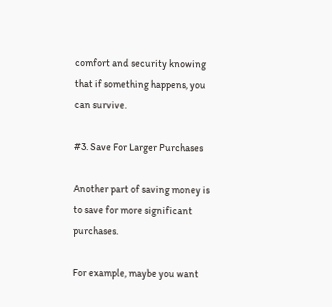comfort and security knowing that if something happens, you can survive.

#3. Save For Larger Purchases

Another part of saving money is to save for more significant purchases.

For example, maybe you want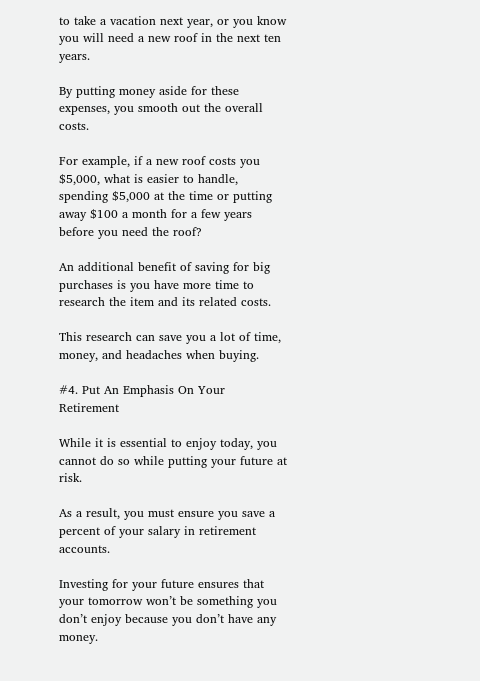to take a vacation next year, or you know you will need a new roof in the next ten years.

By putting money aside for these expenses, you smooth out the overall costs.

For example, if a new roof costs you $5,000, what is easier to handle, spending $5,000 at the time or putting away $100 a month for a few years before you need the roof?

An additional benefit of saving for big purchases is you have more time to research the item and its related costs.

This research can save you a lot of time, money, and headaches when buying.

#4. Put An Emphasis On Your Retirement

While it is essential to enjoy today, you cannot do so while putting your future at risk.

As a result, you must ensure you save a percent of your salary in retirement accounts.

Investing for your future ensures that your tomorrow won’t be something you don’t enjoy because you don’t have any money.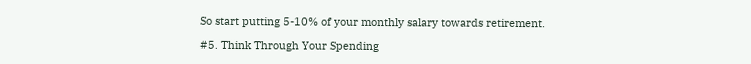So start putting 5-10% of your monthly salary towards retirement.

#5. Think Through Your Spending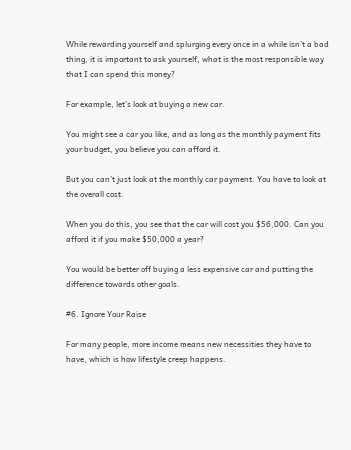While rewarding yourself and splurging every once in a while isn’t a bad thing, it is important to ask yourself, what is the most responsible way that I can spend this money?

For example, let’s look at buying a new car.

You might see a car you like, and as long as the monthly payment fits your budget, you believe you can afford it.

But you can’t just look at the monthly car payment. You have to look at the overall cost.

When you do this, you see that the car will cost you $56,000. Can you afford it if you make $50,000 a year?

You would be better off buying a less expensive car and putting the difference towards other goals.

#6. Ignore Your Raise

For many people, more income means new necessities they have to have, which is how lifestyle creep happens.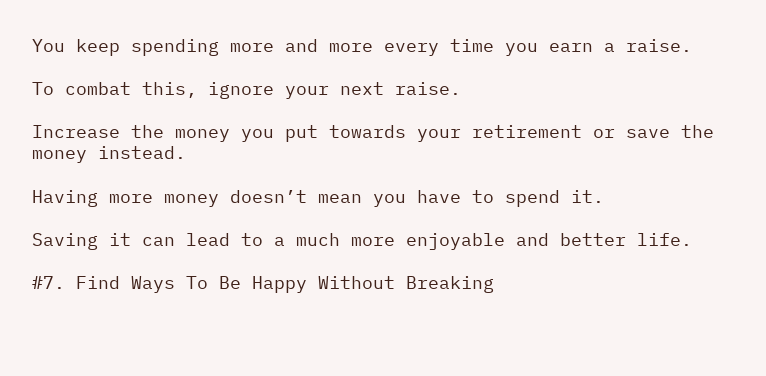You keep spending more and more every time you earn a raise.

To combat this, ignore your next raise.

Increase the money you put towards your retirement or save the money instead.

Having more money doesn’t mean you have to spend it.

Saving it can lead to a much more enjoyable and better life.

#7. Find Ways To Be Happy Without Breaking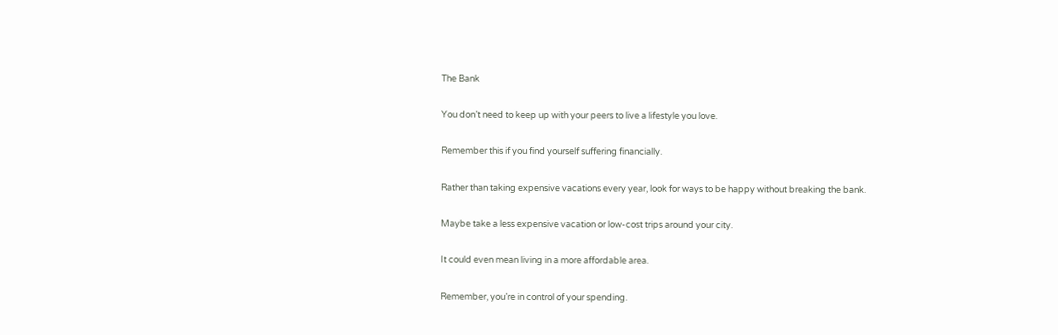The Bank

You don’t need to keep up with your peers to live a lifestyle you love.

Remember this if you find yourself suffering financially.

Rather than taking expensive vacations every year, look for ways to be happy without breaking the bank.

Maybe take a less expensive vacation or low-cost trips around your city.

It could even mean living in a more affordable area.

Remember, you’re in control of your spending.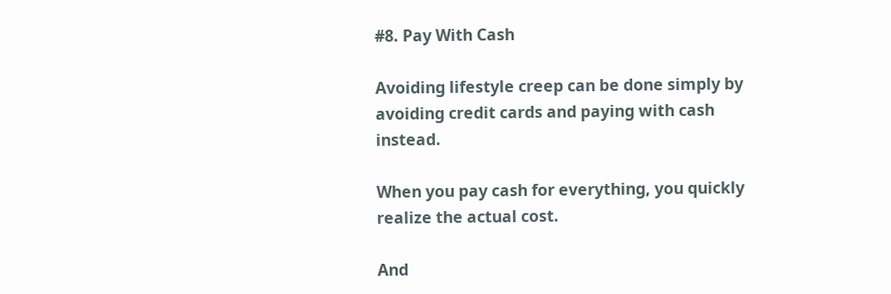#8. Pay With Cash

Avoiding lifestyle creep can be done simply by avoiding credit cards and paying with cash instead.

When you pay cash for everything, you quickly realize the actual cost.

And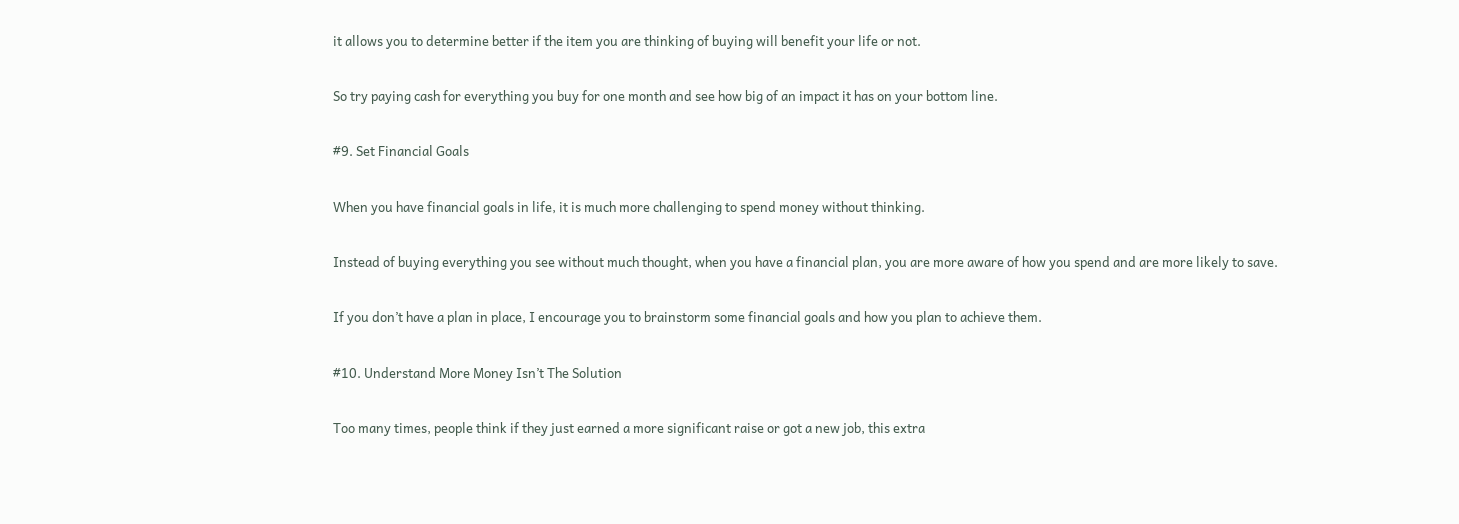it allows you to determine better if the item you are thinking of buying will benefit your life or not.

So try paying cash for everything you buy for one month and see how big of an impact it has on your bottom line.

#9. Set Financial Goals

When you have financial goals in life, it is much more challenging to spend money without thinking.

Instead of buying everything you see without much thought, when you have a financial plan, you are more aware of how you spend and are more likely to save.

If you don’t have a plan in place, I encourage you to brainstorm some financial goals and how you plan to achieve them.

#10. Understand More Money Isn’t The Solution

Too many times, people think if they just earned a more significant raise or got a new job, this extra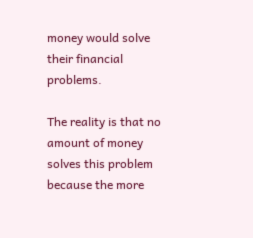money would solve their financial problems.

The reality is that no amount of money solves this problem because the more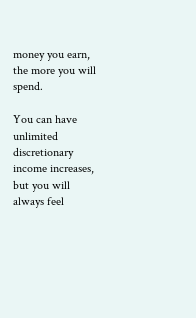money you earn, the more you will spend.

You can have unlimited discretionary income increases, but you will always feel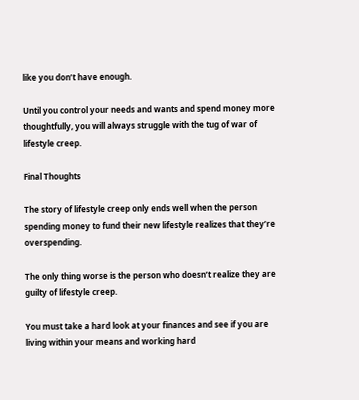like you don’t have enough.

Until you control your needs and wants and spend money more thoughtfully, you will always struggle with the tug of war of lifestyle creep.

Final Thoughts

The story of lifestyle creep only ends well when the person spending money to fund their new lifestyle realizes that they’re overspending.

The only thing worse is the person who doesn’t realize they are guilty of lifestyle creep.

You must take a hard look at your finances and see if you are living within your means and working hard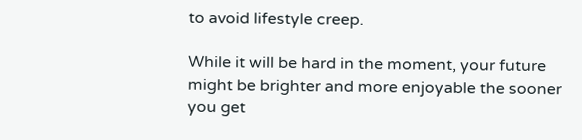to avoid lifestyle creep.

While it will be hard in the moment, your future might be brighter and more enjoyable the sooner you get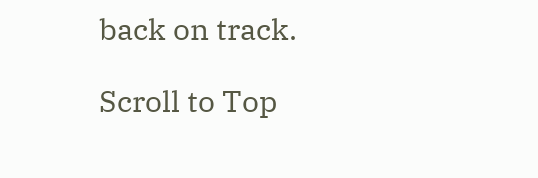back on track.

Scroll to Top